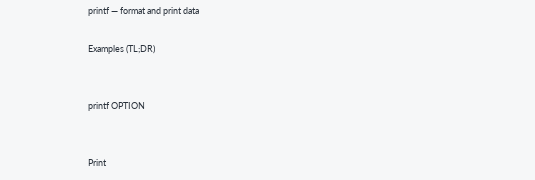printf — format and print data

Examples (TL;DR)


printf OPTION


Print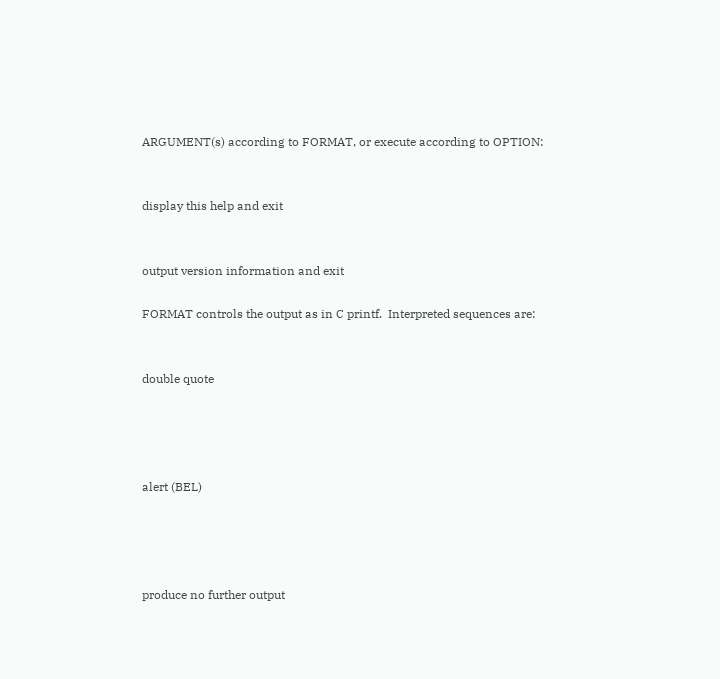ARGUMENT(s) according to FORMAT, or execute according to OPTION:


display this help and exit


output version information and exit

FORMAT controls the output as in C printf.  Interpreted sequences are:


double quote




alert (BEL)




produce no further output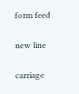form feed


new line


carriage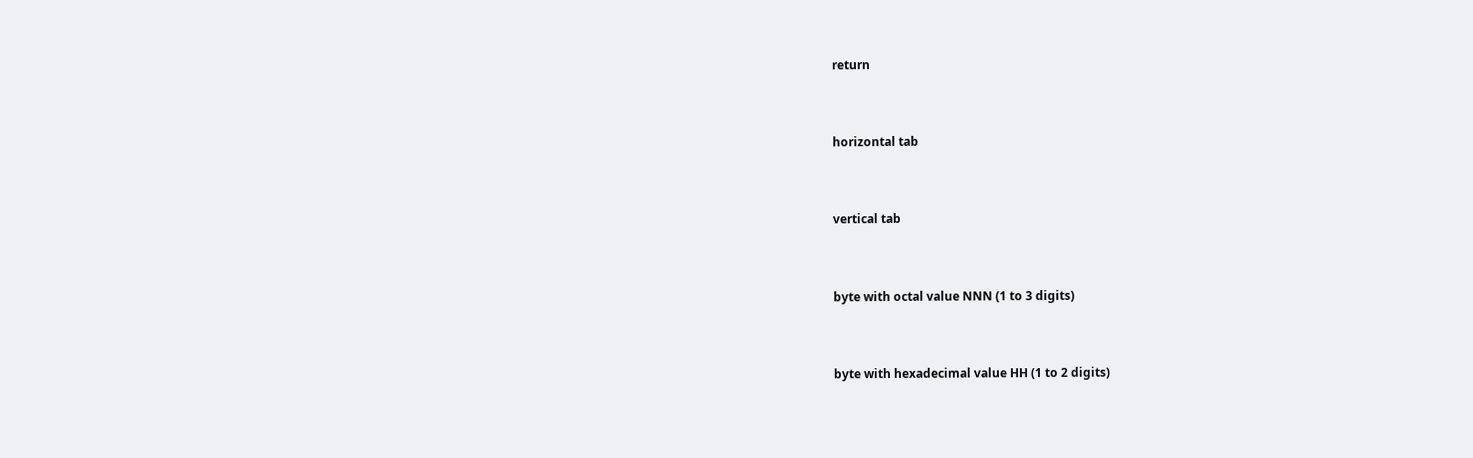return


horizontal tab


vertical tab


byte with octal value NNN (1 to 3 digits)


byte with hexadecimal value HH (1 to 2 digits)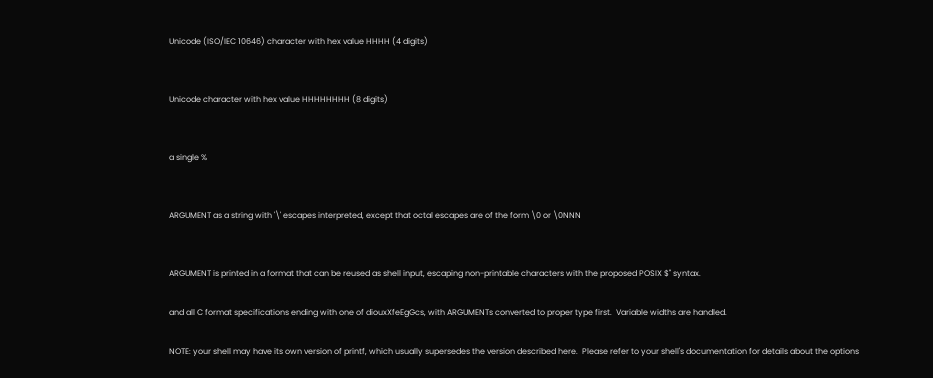Unicode (ISO/IEC 10646) character with hex value HHHH (4 digits)


Unicode character with hex value HHHHHHHH (8 digits)


a single %


ARGUMENT as a string with '\' escapes interpreted, except that octal escapes are of the form \0 or \0NNN


ARGUMENT is printed in a format that can be reused as shell input, escaping non-printable characters with the proposed POSIX $'' syntax.

and all C format specifications ending with one of diouxXfeEgGcs, with ARGUMENTs converted to proper type first.  Variable widths are handled.

NOTE: your shell may have its own version of printf, which usually supersedes the version described here.  Please refer to your shell's documentation for details about the options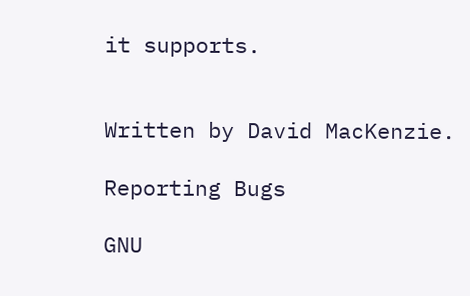it supports.


Written by David MacKenzie.

Reporting Bugs

GNU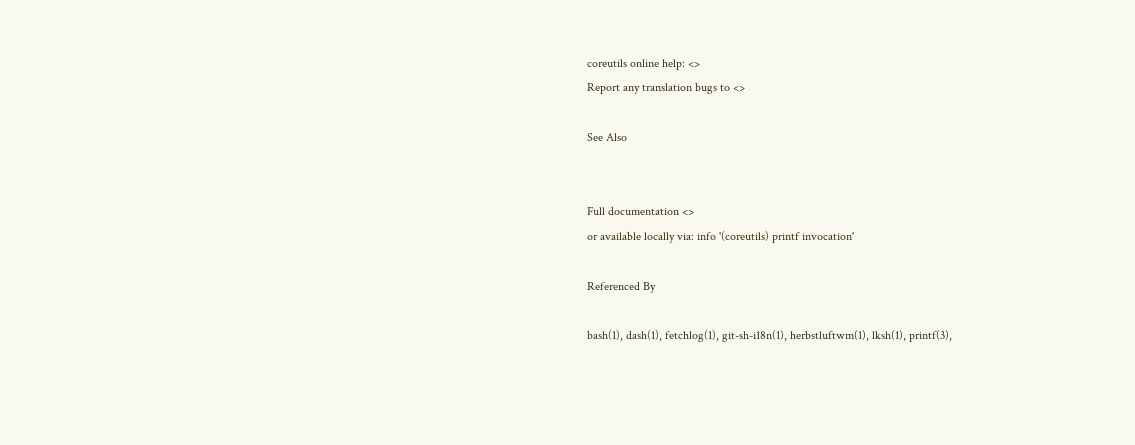coreutils online help: <>
Report any translation bugs to <>

See Also


Full documentation <>
or available locally via: info '(coreutils) printf invocation'

Referenced By

bash(1), dash(1), fetchlog(1), git-sh-i18n(1), herbstluftwm(1), lksh(1), printf(3),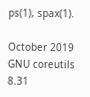ps(1), spax(1).

October 2019 GNU coreutils 8.31